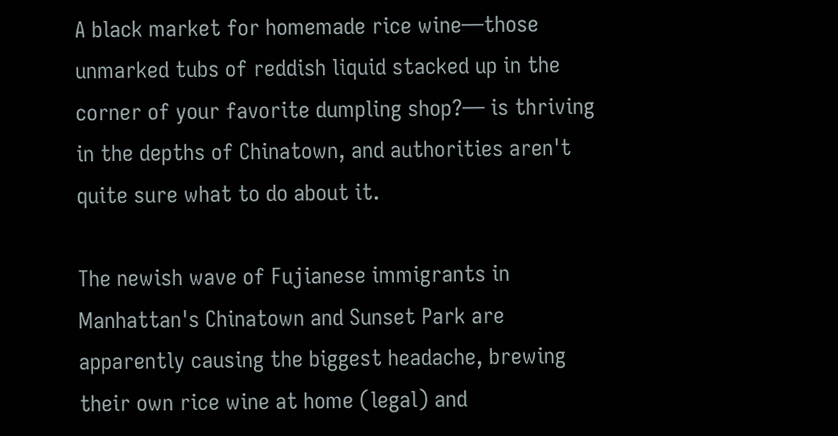A black market for homemade rice wine—those unmarked tubs of reddish liquid stacked up in the corner of your favorite dumpling shop?— is thriving in the depths of Chinatown, and authorities aren't quite sure what to do about it.

The newish wave of Fujianese immigrants in Manhattan's Chinatown and Sunset Park are apparently causing the biggest headache, brewing their own rice wine at home (legal) and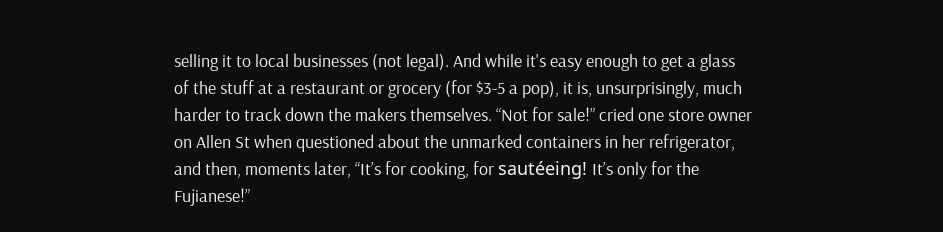selling it to local businesses (not legal). And while it's easy enough to get a glass of the stuff at a restaurant or grocery (for $3-5 a pop), it is, unsurprisingly, much harder to track down the makers themselves. “Not for sale!” cried one store owner on Allen St when questioned about the unmarked containers in her refrigerator, and then, moments later, “It’s for cooking, for sautéeing! It’s only for the Fujianese!”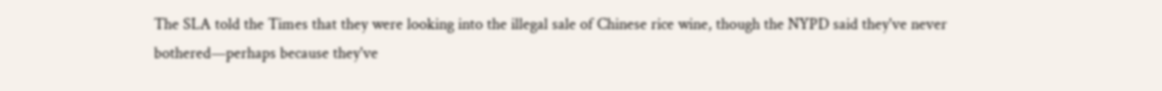The SLA told the Times that they were looking into the illegal sale of Chinese rice wine, though the NYPD said they've never bothered—perhaps because they've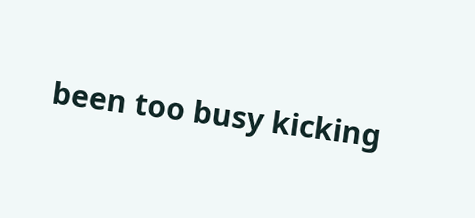been too busy kicking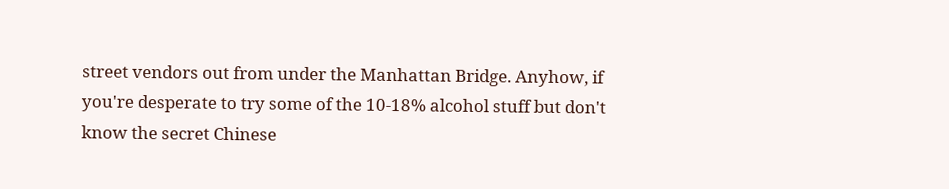street vendors out from under the Manhattan Bridge. Anyhow, if you're desperate to try some of the 10-18% alcohol stuff but don't know the secret Chinese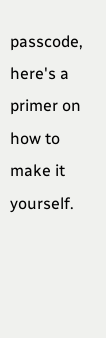passcode, here's a primer on how to make it yourself.